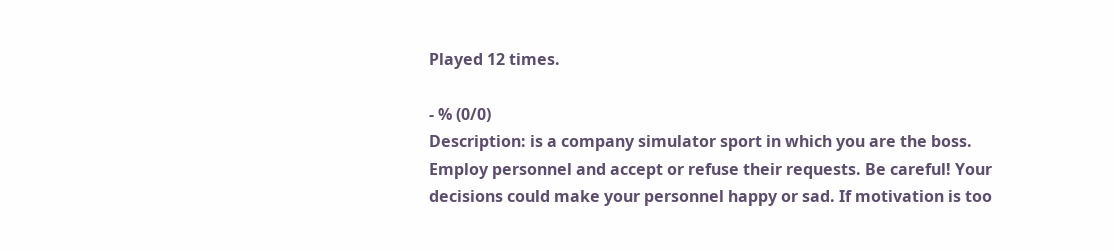Played 12 times.

- % (0/0)
Description: is a company simulator sport in which you are the boss. Employ personnel and accept or refuse their requests. Be careful! Your decisions could make your personnel happy or sad. If motivation is too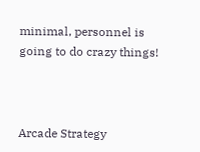minimal, personnel is going to do crazy things!



Arcade Strategy